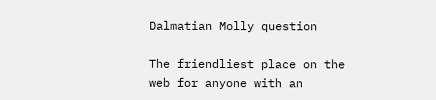Dalmatian Molly question

The friendliest place on the web for anyone with an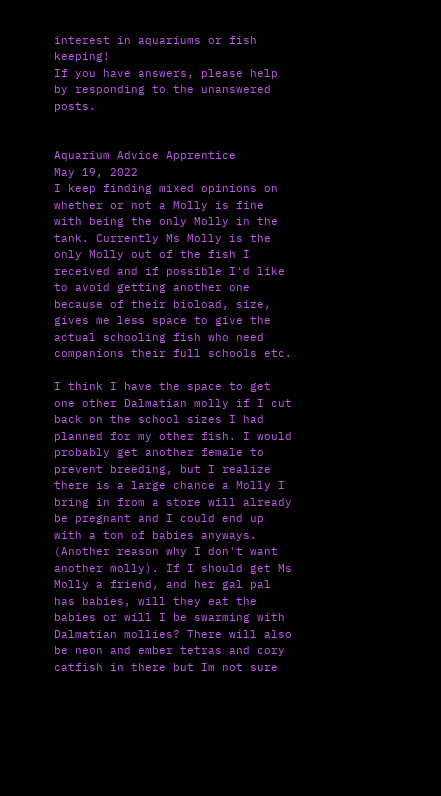interest in aquariums or fish keeping!
If you have answers, please help by responding to the unanswered posts.


Aquarium Advice Apprentice
May 19, 2022
I keep finding mixed opinions on whether or not a Molly is fine with being the only Molly in the tank. Currently Ms Molly is the only Molly out of the fish I received and if possible I'd like to avoid getting another one because of their bioload, size, gives me less space to give the actual schooling fish who need companions their full schools etc.

I think I have the space to get one other Dalmatian molly if I cut back on the school sizes I had planned for my other fish. I would probably get another female to prevent breeding, but I realize there is a large chance a Molly I bring in from a store will already be pregnant and I could end up with a ton of babies anyways. (Another reason why I don't want another molly). If I should get Ms Molly a friend, and her gal pal has babies, will they eat the babies or will I be swarming with Dalmatian mollies? There will also be neon and ember tetras and cory catfish in there but Im not sure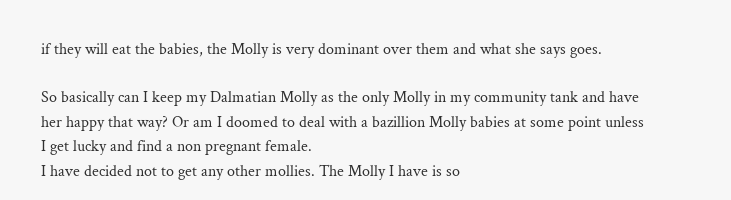if they will eat the babies, the Molly is very dominant over them and what she says goes.

So basically can I keep my Dalmatian Molly as the only Molly in my community tank and have her happy that way? Or am I doomed to deal with a bazillion Molly babies at some point unless I get lucky and find a non pregnant female.
I have decided not to get any other mollies. The Molly I have is so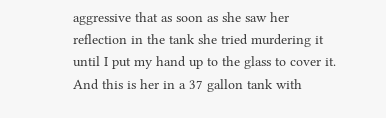aggressive that as soon as she saw her reflection in the tank she tried murdering it until I put my hand up to the glass to cover it. And this is her in a 37 gallon tank with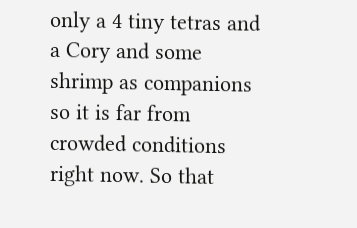only a 4 tiny tetras and a Cory and some shrimp as companions so it is far from crowded conditions right now. So that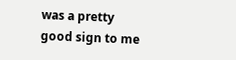was a pretty good sign to me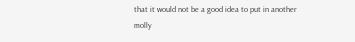that it would not be a good idea to put in another molly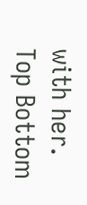with her.
Top Bottom